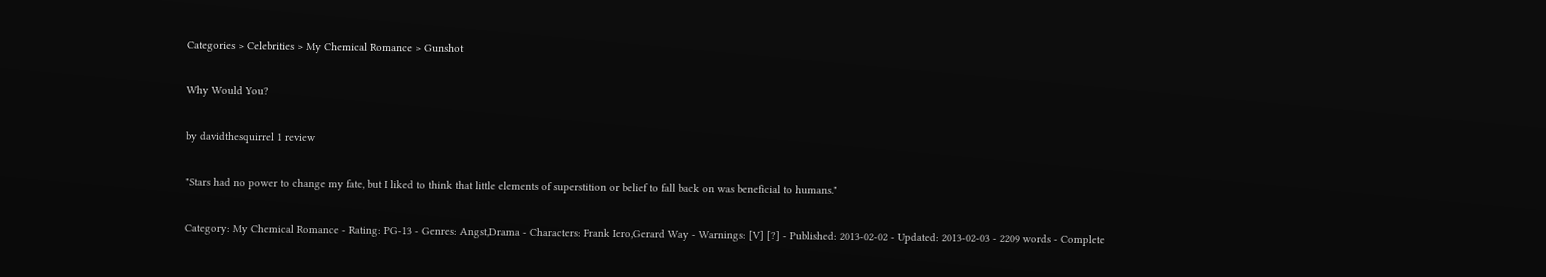Categories > Celebrities > My Chemical Romance > Gunshot

Why Would You?

by davidthesquirrel 1 review

"Stars had no power to change my fate, but I liked to think that little elements of superstition or belief to fall back on was beneficial to humans."

Category: My Chemical Romance - Rating: PG-13 - Genres: Angst,Drama - Characters: Frank Iero,Gerard Way - Warnings: [V] [?] - Published: 2013-02-02 - Updated: 2013-02-03 - 2209 words - Complete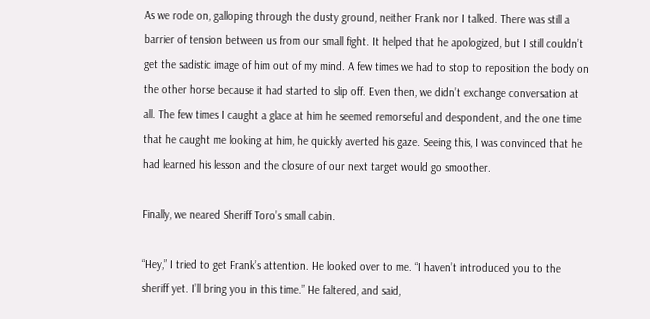As we rode on, galloping through the dusty ground, neither Frank nor I talked. There was still a barrier of tension between us from our small fight. It helped that he apologized, but I still couldn’t get the sadistic image of him out of my mind. A few times we had to stop to reposition the body on the other horse because it had started to slip off. Even then, we didn’t exchange conversation at all. The few times I caught a glace at him he seemed remorseful and despondent, and the one time that he caught me looking at him, he quickly averted his gaze. Seeing this, I was convinced that he had learned his lesson and the closure of our next target would go smoother.

Finally, we neared Sheriff Toro’s small cabin.

“Hey,” I tried to get Frank’s attention. He looked over to me. “I haven’t introduced you to the sheriff yet. I’ll bring you in this time.” He faltered, and said,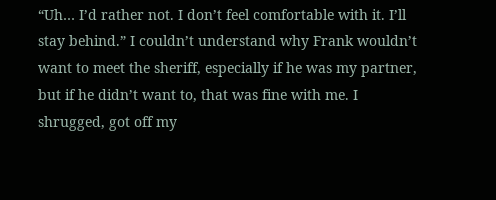“Uh… I’d rather not. I don’t feel comfortable with it. I’ll stay behind.” I couldn’t understand why Frank wouldn’t want to meet the sheriff, especially if he was my partner, but if he didn’t want to, that was fine with me. I shrugged, got off my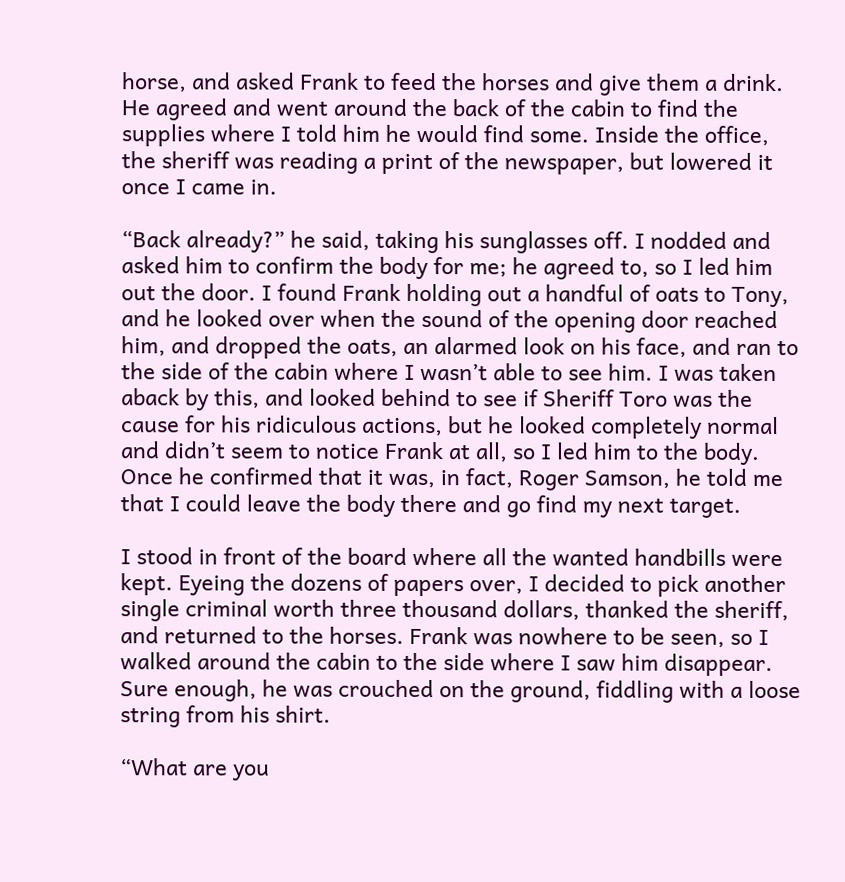horse, and asked Frank to feed the horses and give them a drink. He agreed and went around the back of the cabin to find the supplies where I told him he would find some. Inside the office, the sheriff was reading a print of the newspaper, but lowered it once I came in.

“Back already?” he said, taking his sunglasses off. I nodded and asked him to confirm the body for me; he agreed to, so I led him out the door. I found Frank holding out a handful of oats to Tony, and he looked over when the sound of the opening door reached him, and dropped the oats, an alarmed look on his face, and ran to the side of the cabin where I wasn’t able to see him. I was taken aback by this, and looked behind to see if Sheriff Toro was the cause for his ridiculous actions, but he looked completely normal and didn’t seem to notice Frank at all, so I led him to the body. Once he confirmed that it was, in fact, Roger Samson, he told me that I could leave the body there and go find my next target.

I stood in front of the board where all the wanted handbills were kept. Eyeing the dozens of papers over, I decided to pick another single criminal worth three thousand dollars, thanked the sheriff, and returned to the horses. Frank was nowhere to be seen, so I walked around the cabin to the side where I saw him disappear. Sure enough, he was crouched on the ground, fiddling with a loose string from his shirt.

“What are you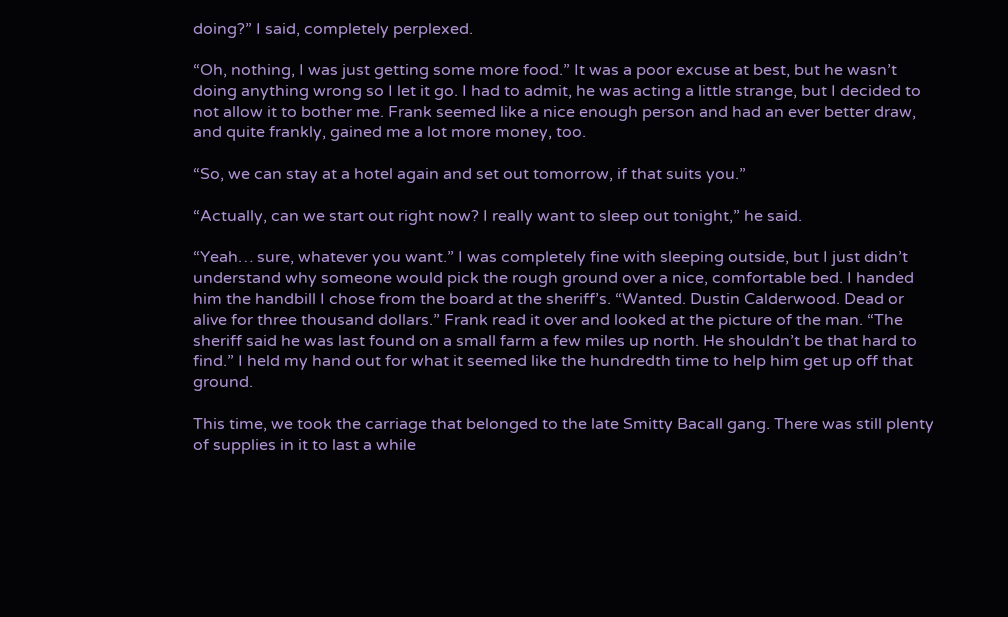doing?” I said, completely perplexed.

“Oh, nothing, I was just getting some more food.” It was a poor excuse at best, but he wasn’t doing anything wrong so I let it go. I had to admit, he was acting a little strange, but I decided to not allow it to bother me. Frank seemed like a nice enough person and had an ever better draw, and quite frankly, gained me a lot more money, too.

“So, we can stay at a hotel again and set out tomorrow, if that suits you.”

“Actually, can we start out right now? I really want to sleep out tonight,” he said.

“Yeah… sure, whatever you want.” I was completely fine with sleeping outside, but I just didn’t understand why someone would pick the rough ground over a nice, comfortable bed. I handed him the handbill I chose from the board at the sheriff’s. “Wanted. Dustin Calderwood. Dead or alive for three thousand dollars.” Frank read it over and looked at the picture of the man. “The sheriff said he was last found on a small farm a few miles up north. He shouldn’t be that hard to find.” I held my hand out for what it seemed like the hundredth time to help him get up off that ground.

This time, we took the carriage that belonged to the late Smitty Bacall gang. There was still plenty of supplies in it to last a while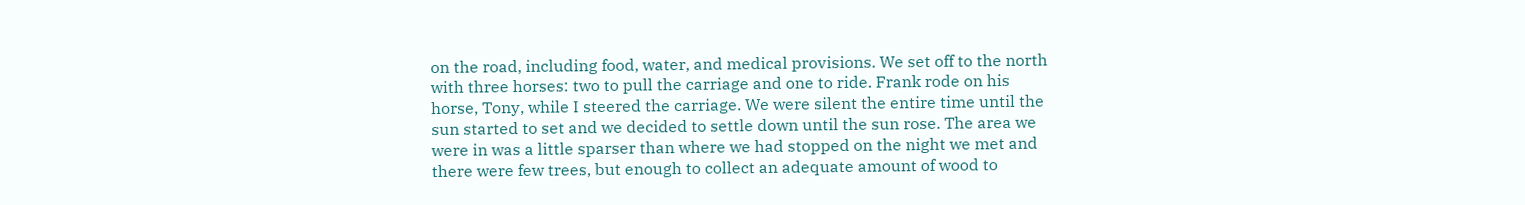on the road, including food, water, and medical provisions. We set off to the north with three horses: two to pull the carriage and one to ride. Frank rode on his horse, Tony, while I steered the carriage. We were silent the entire time until the sun started to set and we decided to settle down until the sun rose. The area we were in was a little sparser than where we had stopped on the night we met and there were few trees, but enough to collect an adequate amount of wood to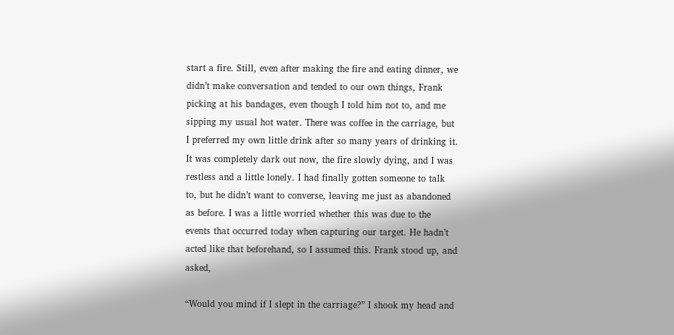start a fire. Still, even after making the fire and eating dinner, we didn’t make conversation and tended to our own things, Frank picking at his bandages, even though I told him not to, and me sipping my usual hot water. There was coffee in the carriage, but I preferred my own little drink after so many years of drinking it. It was completely dark out now, the fire slowly dying, and I was restless and a little lonely. I had finally gotten someone to talk to, but he didn’t want to converse, leaving me just as abandoned as before. I was a little worried whether this was due to the events that occurred today when capturing our target. He hadn’t acted like that beforehand, so I assumed this. Frank stood up, and asked,

“Would you mind if I slept in the carriage?” I shook my head and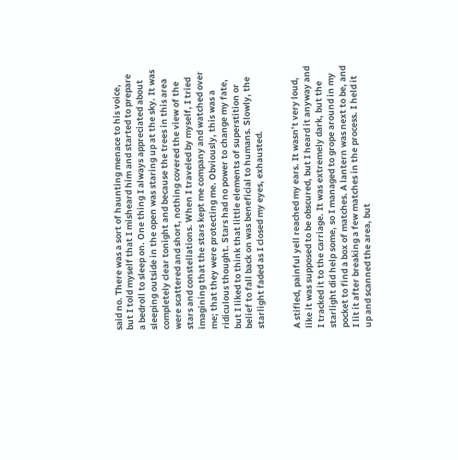said no. There was a sort of haunting menace to his voice, but I told myself that I misheard him and started to prepare a bedroll to sleep on. One thing I always appreciated about sleeping outside in the open was staring up at the sky. It was completely clear tonight and because the trees in this area were scattered and short, nothing covered the view of the stars and constellations. When I traveled by myself, I tried imagining that the stars kept me company and watched over me; that they were protecting me. Obviously, this was a ridiculous thought. Stars had no power to change my fate, but I liked to think that little elements of superstition or belief to fall back on was beneficial to humans. Slowly, the starlight faded as I closed my eyes, exhausted.


A stifled, painful yell reached my ears. It wasn’t very loud, like it was supposed to be obscured, but I heard it anyway and I tracked it to the carriage. It was extremely dark, but the starlight did help some, so I managed to grope around in my pocket to find a box of matches. A lantern was next to be, and I lit it after breaking a few matches in the process. I held it up and scanned the area, but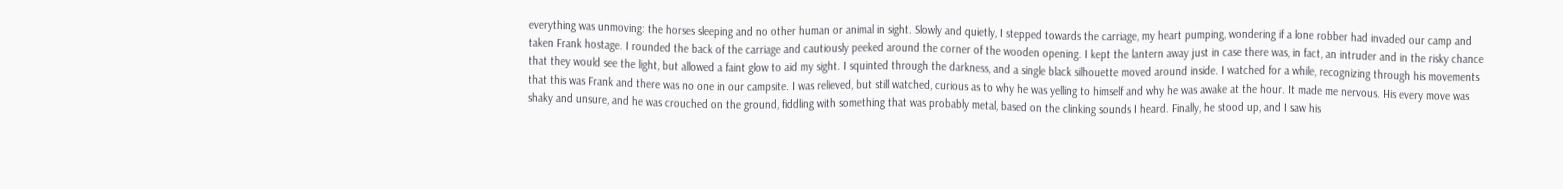everything was unmoving: the horses sleeping and no other human or animal in sight. Slowly and quietly, I stepped towards the carriage, my heart pumping, wondering if a lone robber had invaded our camp and taken Frank hostage. I rounded the back of the carriage and cautiously peeked around the corner of the wooden opening. I kept the lantern away just in case there was, in fact, an intruder and in the risky chance that they would see the light, but allowed a faint glow to aid my sight. I squinted through the darkness, and a single black silhouette moved around inside. I watched for a while, recognizing through his movements that this was Frank and there was no one in our campsite. I was relieved, but still watched, curious as to why he was yelling to himself and why he was awake at the hour. It made me nervous. His every move was shaky and unsure, and he was crouched on the ground, fiddling with something that was probably metal, based on the clinking sounds I heard. Finally, he stood up, and I saw his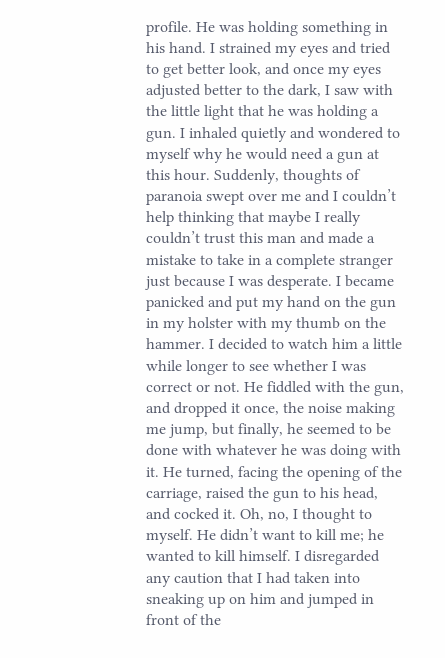profile. He was holding something in his hand. I strained my eyes and tried to get better look, and once my eyes adjusted better to the dark, I saw with the little light that he was holding a gun. I inhaled quietly and wondered to myself why he would need a gun at this hour. Suddenly, thoughts of paranoia swept over me and I couldn’t help thinking that maybe I really couldn’t trust this man and made a mistake to take in a complete stranger just because I was desperate. I became panicked and put my hand on the gun in my holster with my thumb on the hammer. I decided to watch him a little while longer to see whether I was correct or not. He fiddled with the gun, and dropped it once, the noise making me jump, but finally, he seemed to be done with whatever he was doing with it. He turned, facing the opening of the carriage, raised the gun to his head, and cocked it. Oh, no, I thought to myself. He didn’t want to kill me; he wanted to kill himself. I disregarded any caution that I had taken into sneaking up on him and jumped in front of the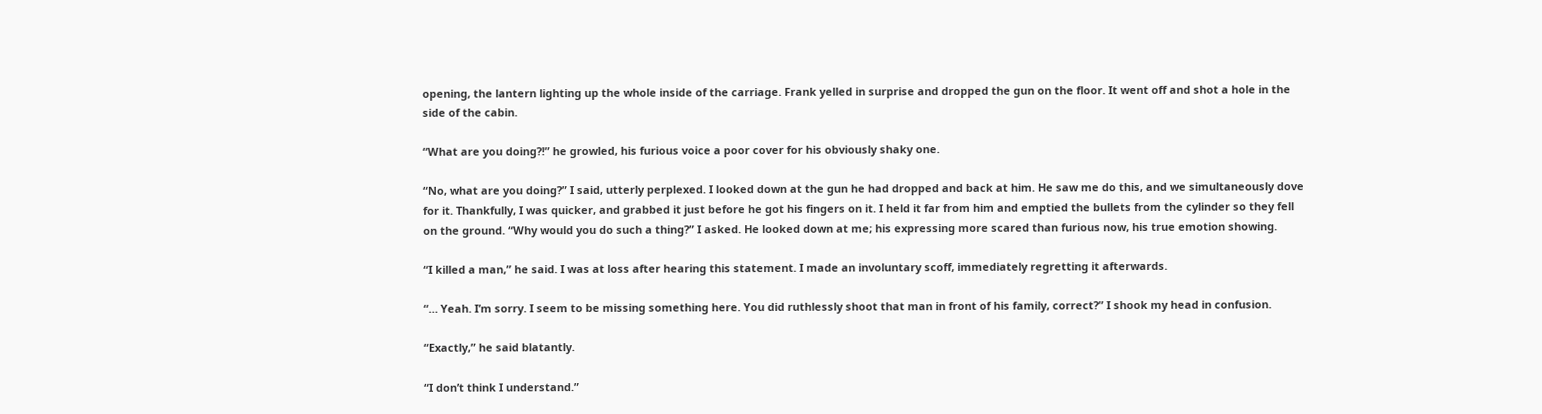opening, the lantern lighting up the whole inside of the carriage. Frank yelled in surprise and dropped the gun on the floor. It went off and shot a hole in the side of the cabin.

“What are you doing?!” he growled, his furious voice a poor cover for his obviously shaky one.

“No, what are you doing?” I said, utterly perplexed. I looked down at the gun he had dropped and back at him. He saw me do this, and we simultaneously dove for it. Thankfully, I was quicker, and grabbed it just before he got his fingers on it. I held it far from him and emptied the bullets from the cylinder so they fell on the ground. “Why would you do such a thing?” I asked. He looked down at me; his expressing more scared than furious now, his true emotion showing.

“I killed a man,” he said. I was at loss after hearing this statement. I made an involuntary scoff, immediately regretting it afterwards.

“… Yeah. I’m sorry. I seem to be missing something here. You did ruthlessly shoot that man in front of his family, correct?” I shook my head in confusion.

“Exactly,” he said blatantly.

“I don’t think I understand.”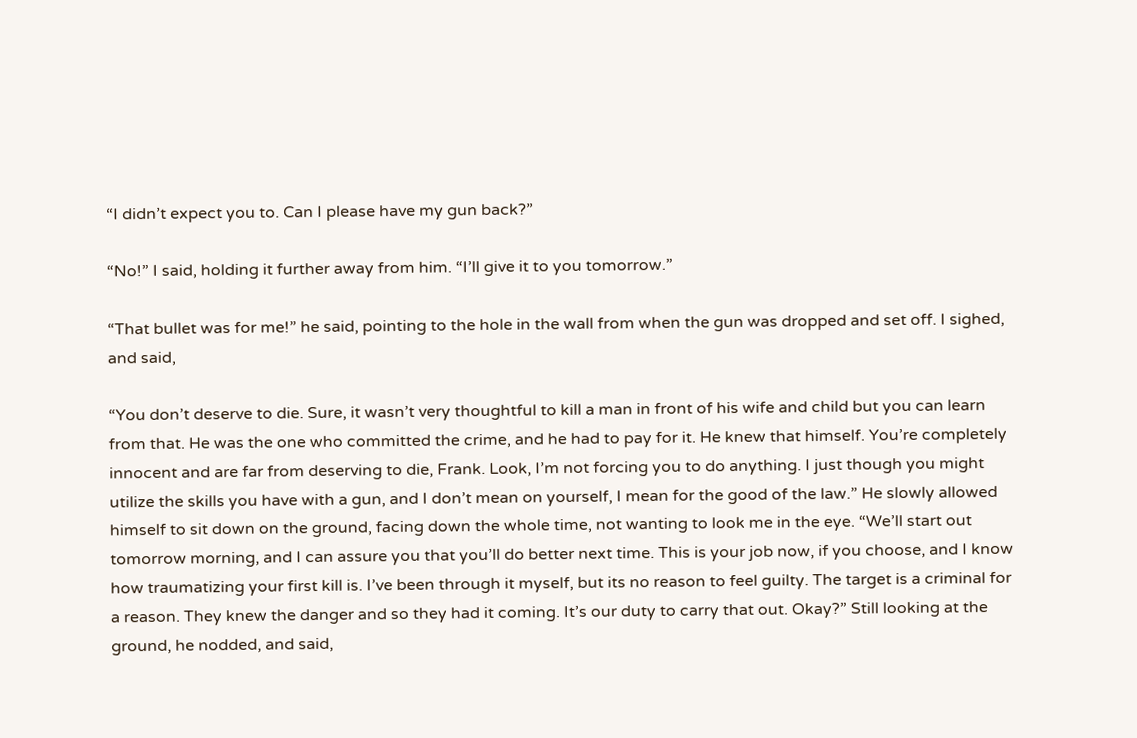“I didn’t expect you to. Can I please have my gun back?”

“No!” I said, holding it further away from him. “I’ll give it to you tomorrow.”

“That bullet was for me!” he said, pointing to the hole in the wall from when the gun was dropped and set off. I sighed, and said,

“You don’t deserve to die. Sure, it wasn’t very thoughtful to kill a man in front of his wife and child but you can learn from that. He was the one who committed the crime, and he had to pay for it. He knew that himself. You’re completely innocent and are far from deserving to die, Frank. Look, I’m not forcing you to do anything. I just though you might utilize the skills you have with a gun, and I don’t mean on yourself, I mean for the good of the law.” He slowly allowed himself to sit down on the ground, facing down the whole time, not wanting to look me in the eye. “We’ll start out tomorrow morning, and I can assure you that you’ll do better next time. This is your job now, if you choose, and I know how traumatizing your first kill is. I’ve been through it myself, but its no reason to feel guilty. The target is a criminal for a reason. They knew the danger and so they had it coming. It’s our duty to carry that out. Okay?” Still looking at the ground, he nodded, and said,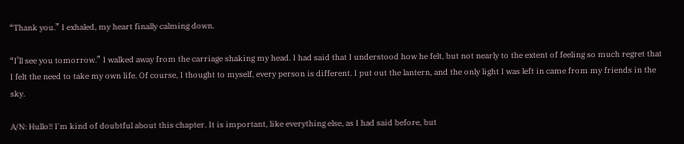“Thank you.” I exhaled, my heart finally calming down.

“I’ll see you tomorrow.” I walked away from the carriage shaking my head. I had said that I understood how he felt, but not nearly to the extent of feeling so much regret that I felt the need to take my own life. Of course, I thought to myself, every person is different. I put out the lantern, and the only light I was left in came from my friends in the sky.

A/N: Hullo!! I'm kind of doubtful about this chapter. It is important, like everything else, as I had said before, but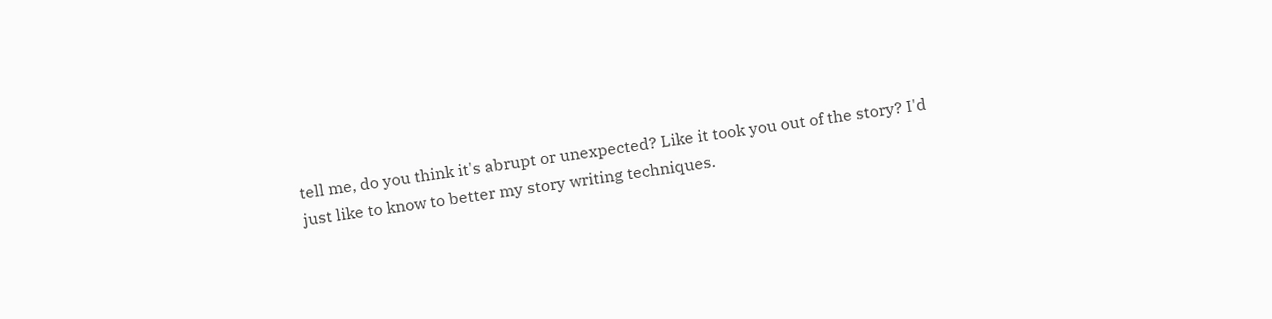tell me, do you think it's abrupt or unexpected? Like it took you out of the story? I'd just like to know to better my story writing techniques.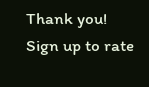Thank you!
Sign up to rate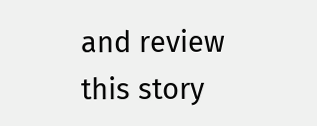and review this story